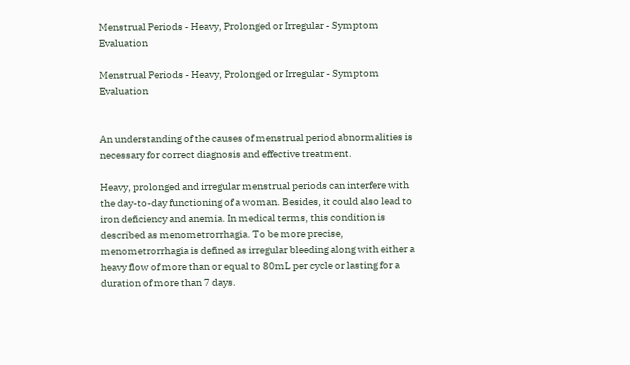Menstrual Periods - Heavy, Prolonged or Irregular - Symptom Evaluation

Menstrual Periods - Heavy, Prolonged or Irregular - Symptom Evaluation


An understanding of the causes of menstrual period abnormalities is necessary for correct diagnosis and effective treatment.

Heavy, prolonged and irregular menstrual periods can interfere with the day-to-day functioning of a woman. Besides, it could also lead to iron deficiency and anemia. In medical terms, this condition is described as menometrorrhagia. To be more precise, menometrorrhagia is defined as irregular bleeding along with either a heavy flow of more than or equal to 80mL per cycle or lasting for a duration of more than 7 days.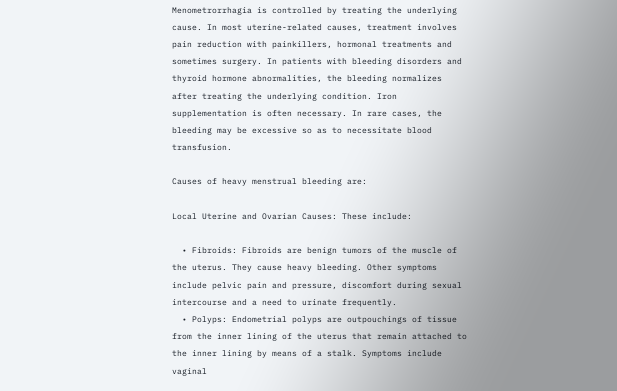Menometrorrhagia is controlled by treating the underlying cause. In most uterine-related causes, treatment involves pain reduction with painkillers, hormonal treatments and sometimes surgery. In patients with bleeding disorders and thyroid hormone abnormalities, the bleeding normalizes after treating the underlying condition. Iron supplementation is often necessary. In rare cases, the bleeding may be excessive so as to necessitate blood transfusion.

Causes of heavy menstrual bleeding are:

Local Uterine and Ovarian Causes: These include:

  • Fibroids: Fibroids are benign tumors of the muscle of the uterus. They cause heavy bleeding. Other symptoms include pelvic pain and pressure, discomfort during sexual intercourse and a need to urinate frequently.
  • Polyps: Endometrial polyps are outpouchings of tissue from the inner lining of the uterus that remain attached to the inner lining by means of a stalk. Symptoms include vaginal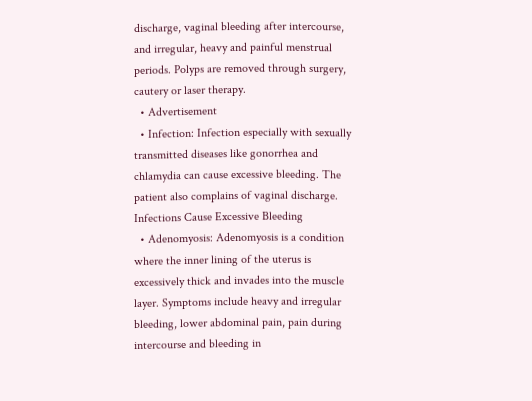discharge, vaginal bleeding after intercourse, and irregular, heavy and painful menstrual periods. Polyps are removed through surgery, cautery or laser therapy.
  • Advertisement
  • Infection: Infection especially with sexually transmitted diseases like gonorrhea and chlamydia can cause excessive bleeding. The patient also complains of vaginal discharge.
Infections Cause Excessive Bleeding
  • Adenomyosis: Adenomyosis is a condition where the inner lining of the uterus is excessively thick and invades into the muscle layer. Symptoms include heavy and irregular bleeding, lower abdominal pain, pain during intercourse and bleeding in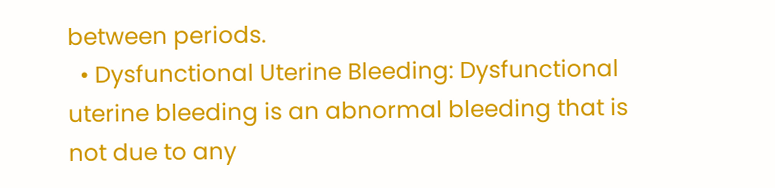between periods.
  • Dysfunctional Uterine Bleeding: Dysfunctional uterine bleeding is an abnormal bleeding that is not due to any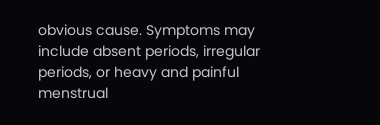obvious cause. Symptoms may include absent periods, irregular periods, or heavy and painful menstrual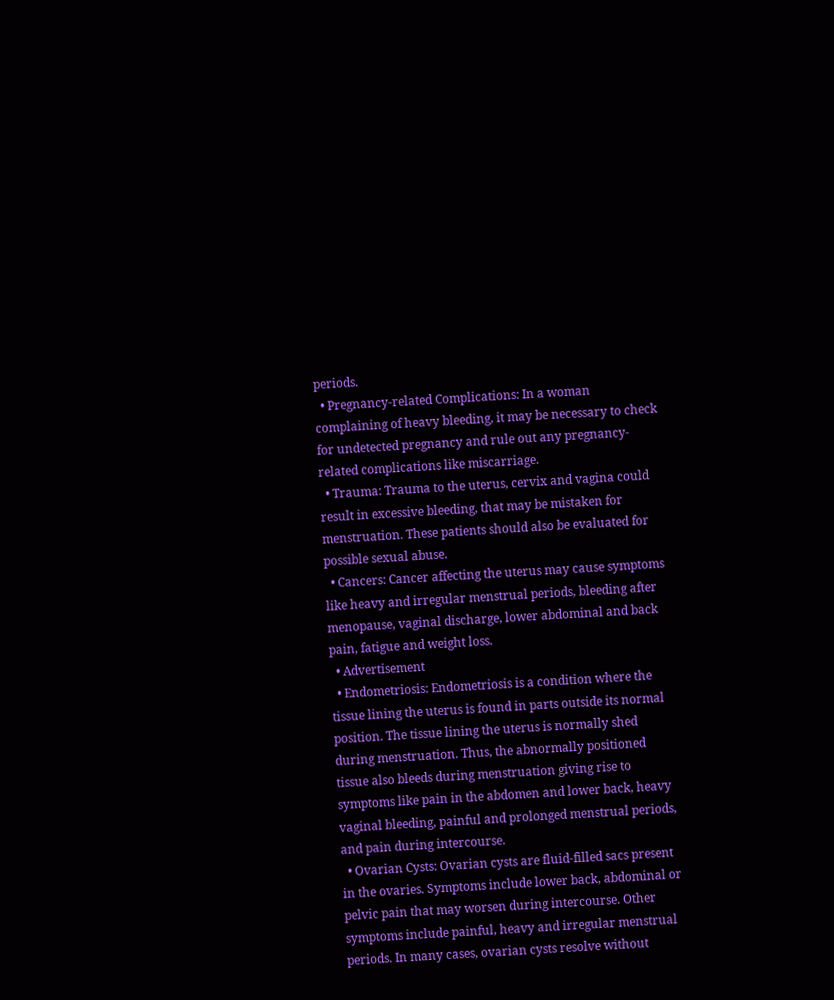periods.
  • Pregnancy-related Complications: In a woman complaining of heavy bleeding, it may be necessary to check for undetected pregnancy and rule out any pregnancy-related complications like miscarriage.
  • Trauma: Trauma to the uterus, cervix and vagina could result in excessive bleeding, that may be mistaken for menstruation. These patients should also be evaluated for possible sexual abuse.
  • Cancers: Cancer affecting the uterus may cause symptoms like heavy and irregular menstrual periods, bleeding after menopause, vaginal discharge, lower abdominal and back pain, fatigue and weight loss.
  • Advertisement
  • Endometriosis: Endometriosis is a condition where the tissue lining the uterus is found in parts outside its normal position. The tissue lining the uterus is normally shed during menstruation. Thus, the abnormally positioned tissue also bleeds during menstruation giving rise to symptoms like pain in the abdomen and lower back, heavy vaginal bleeding, painful and prolonged menstrual periods, and pain during intercourse.
  • Ovarian Cysts: Ovarian cysts are fluid-filled sacs present in the ovaries. Symptoms include lower back, abdominal or pelvic pain that may worsen during intercourse. Other symptoms include painful, heavy and irregular menstrual periods. In many cases, ovarian cysts resolve without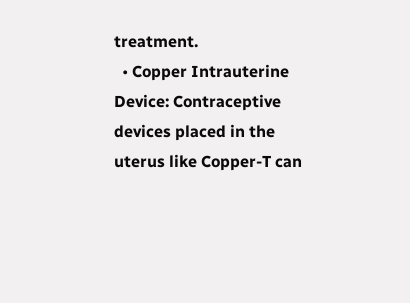treatment.
  • Copper Intrauterine Device: Contraceptive devices placed in the uterus like Copper-T can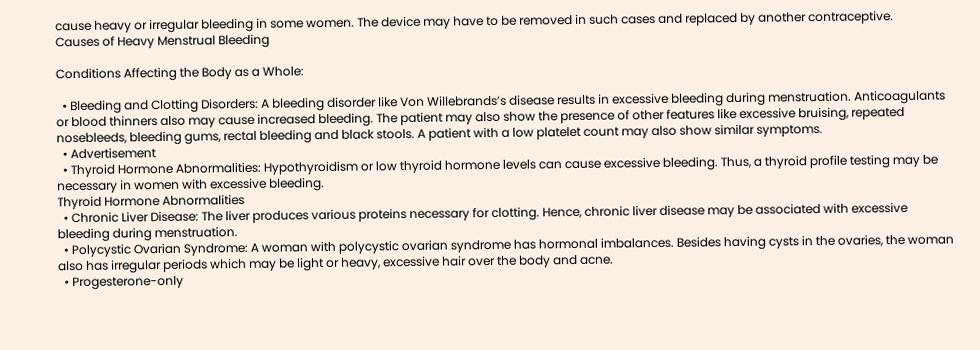cause heavy or irregular bleeding in some women. The device may have to be removed in such cases and replaced by another contraceptive.
Causes of Heavy Menstrual Bleeding

Conditions Affecting the Body as a Whole:

  • Bleeding and Clotting Disorders: A bleeding disorder like Von Willebrands’s disease results in excessive bleeding during menstruation. Anticoagulants or blood thinners also may cause increased bleeding. The patient may also show the presence of other features like excessive bruising, repeated nosebleeds, bleeding gums, rectal bleeding and black stools. A patient with a low platelet count may also show similar symptoms.
  • Advertisement
  • Thyroid Hormone Abnormalities: Hypothyroidism or low thyroid hormone levels can cause excessive bleeding. Thus, a thyroid profile testing may be necessary in women with excessive bleeding.
Thyroid Hormone Abnormalities
  • Chronic Liver Disease: The liver produces various proteins necessary for clotting. Hence, chronic liver disease may be associated with excessive bleeding during menstruation.
  • Polycystic Ovarian Syndrome: A woman with polycystic ovarian syndrome has hormonal imbalances. Besides having cysts in the ovaries, the woman also has irregular periods which may be light or heavy, excessive hair over the body and acne.
  • Progesterone-only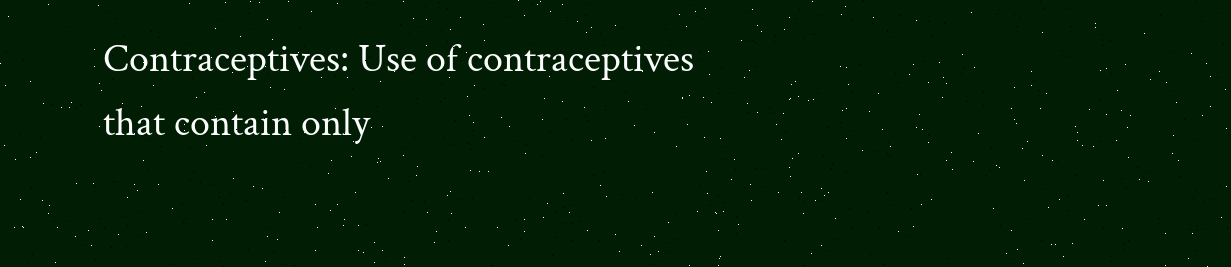Contraceptives: Use of contraceptives that contain only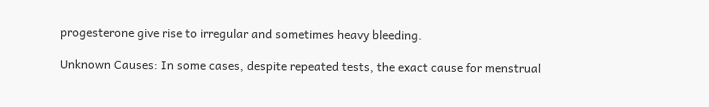progesterone give rise to irregular and sometimes heavy bleeding.

Unknown Causes: In some cases, despite repeated tests, the exact cause for menstrual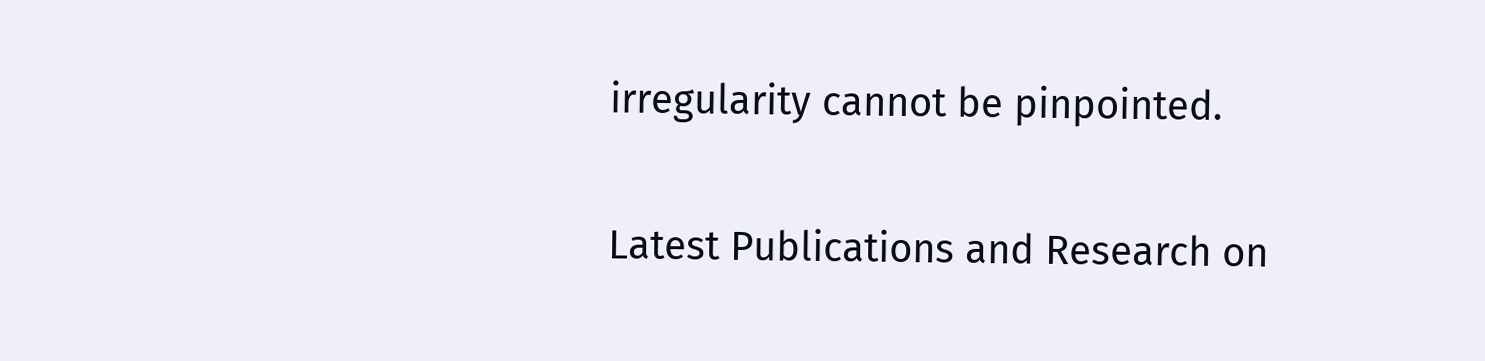irregularity cannot be pinpointed.

Latest Publications and Research on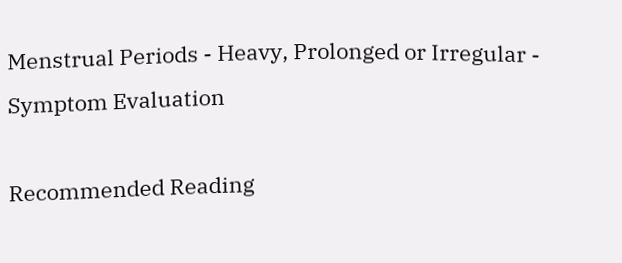Menstrual Periods - Heavy, Prolonged or Irregular - Symptom Evaluation

Recommended Reading